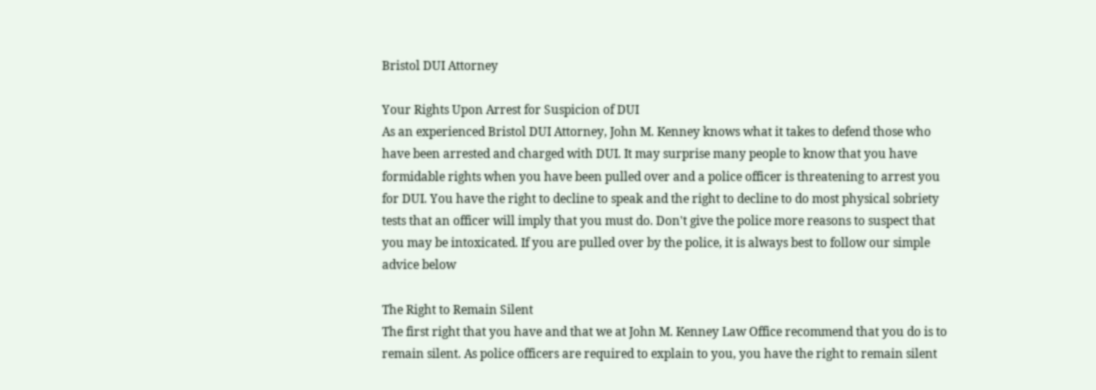Bristol DUI Attorney

Your Rights Upon Arrest for Suspicion of DUI
As an experienced Bristol DUI Attorney, John M. Kenney knows what it takes to defend those who have been arrested and charged with DUI. It may surprise many people to know that you have formidable rights when you have been pulled over and a police officer is threatening to arrest you for DUI. You have the right to decline to speak and the right to decline to do most physical sobriety tests that an officer will imply that you must do. Don't give the police more reasons to suspect that you may be intoxicated. If you are pulled over by the police, it is always best to follow our simple advice below

The Right to Remain Silent
The first right that you have and that we at John M. Kenney Law Office recommend that you do is to remain silent. As police officers are required to explain to you, you have the right to remain silent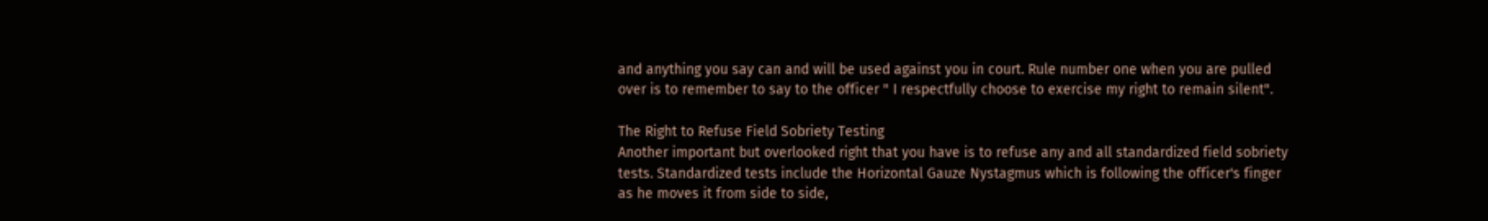and anything you say can and will be used against you in court. Rule number one when you are pulled over is to remember to say to the officer " I respectfully choose to exercise my right to remain silent".

The Right to Refuse Field Sobriety Testing
Another important but overlooked right that you have is to refuse any and all standardized field sobriety tests. Standardized tests include the Horizontal Gauze Nystagmus which is following the officer's finger as he moves it from side to side,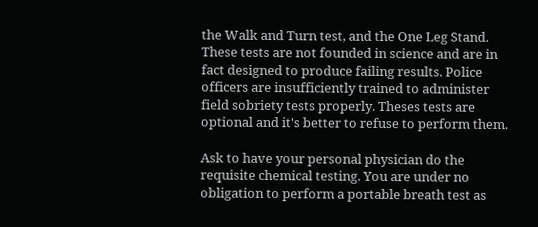the Walk and Turn test, and the One Leg Stand. These tests are not founded in science and are in fact designed to produce failing results. Police officers are insufficiently trained to administer field sobriety tests properly. Theses tests are optional and it's better to refuse to perform them.

Ask to have your personal physician do the requisite chemical testing. You are under no obligation to perform a portable breath test as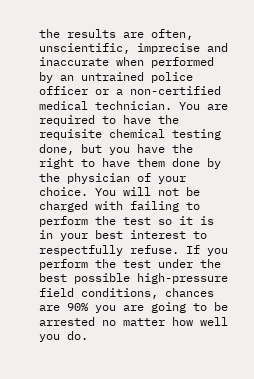the results are often, unscientific, imprecise and inaccurate when performed by an untrained police officer or a non-certified medical technician. You are required to have the requisite chemical testing done, but you have the right to have them done by the physician of your choice. You will not be charged with failing to perform the test so it is in your best interest to respectfully refuse. If you perform the test under the best possible high-pressure field conditions, chances are 90% you are going to be arrested no matter how well you do.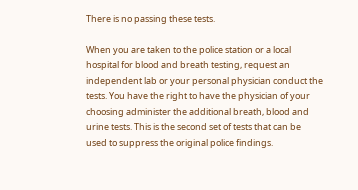There is no passing these tests.

When you are taken to the police station or a local hospital for blood and breath testing, request an independent lab or your personal physician conduct the tests. You have the right to have the physician of your choosing administer the additional breath, blood and urine tests. This is the second set of tests that can be used to suppress the original police findings.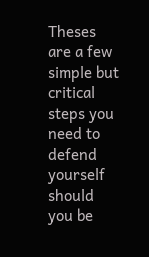Theses are a few simple but critical steps you need to defend yourself should you be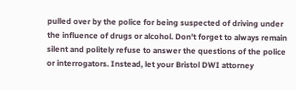pulled over by the police for being suspected of driving under the influence of drugs or alcohol. Don't forget to always remain silent and politely refuse to answer the questions of the police or interrogators. Instead, let your Bristol DWI attorney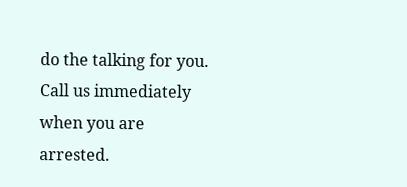do the talking for you. Call us immediately when you are arrested.